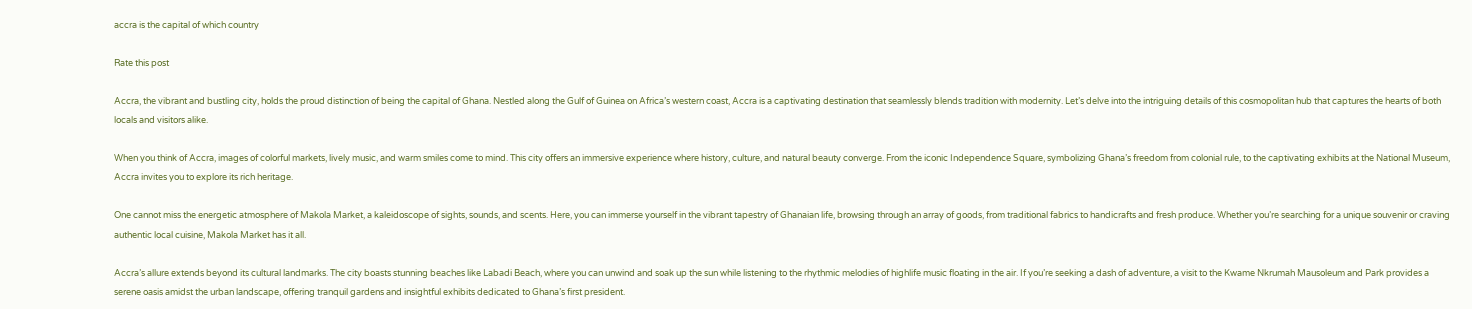accra is the capital of which country

Rate this post

Accra, the vibrant and bustling city, holds the proud distinction of being the capital of Ghana. Nestled along the Gulf of Guinea on Africa’s western coast, Accra is a captivating destination that seamlessly blends tradition with modernity. Let’s delve into the intriguing details of this cosmopolitan hub that captures the hearts of both locals and visitors alike.

When you think of Accra, images of colorful markets, lively music, and warm smiles come to mind. This city offers an immersive experience where history, culture, and natural beauty converge. From the iconic Independence Square, symbolizing Ghana’s freedom from colonial rule, to the captivating exhibits at the National Museum, Accra invites you to explore its rich heritage.

One cannot miss the energetic atmosphere of Makola Market, a kaleidoscope of sights, sounds, and scents. Here, you can immerse yourself in the vibrant tapestry of Ghanaian life, browsing through an array of goods, from traditional fabrics to handicrafts and fresh produce. Whether you’re searching for a unique souvenir or craving authentic local cuisine, Makola Market has it all.

Accra’s allure extends beyond its cultural landmarks. The city boasts stunning beaches like Labadi Beach, where you can unwind and soak up the sun while listening to the rhythmic melodies of highlife music floating in the air. If you’re seeking a dash of adventure, a visit to the Kwame Nkrumah Mausoleum and Park provides a serene oasis amidst the urban landscape, offering tranquil gardens and insightful exhibits dedicated to Ghana’s first president.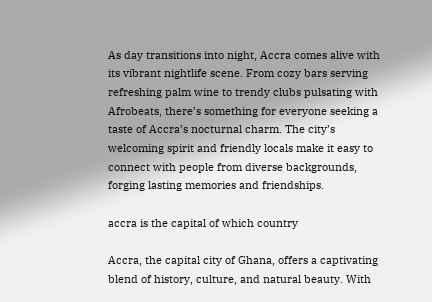As day transitions into night, Accra comes alive with its vibrant nightlife scene. From cozy bars serving refreshing palm wine to trendy clubs pulsating with Afrobeats, there’s something for everyone seeking a taste of Accra’s nocturnal charm. The city’s welcoming spirit and friendly locals make it easy to connect with people from diverse backgrounds, forging lasting memories and friendships.

accra is the capital of which country

Accra, the capital city of Ghana, offers a captivating blend of history, culture, and natural beauty. With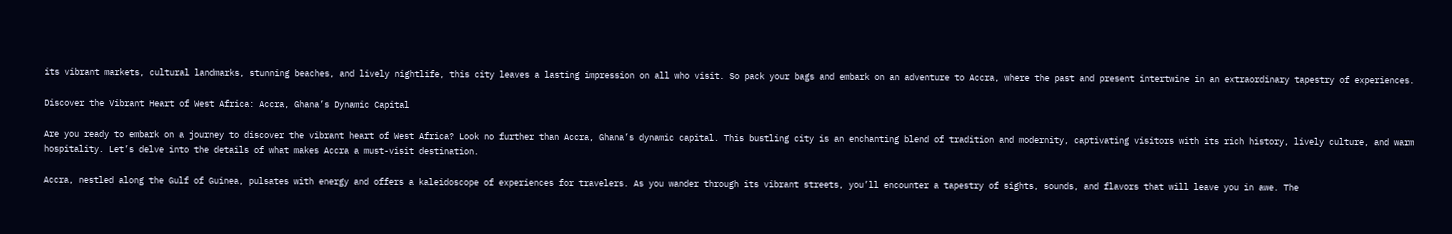its vibrant markets, cultural landmarks, stunning beaches, and lively nightlife, this city leaves a lasting impression on all who visit. So pack your bags and embark on an adventure to Accra, where the past and present intertwine in an extraordinary tapestry of experiences.

Discover the Vibrant Heart of West Africa: Accra, Ghana’s Dynamic Capital

Are you ready to embark on a journey to discover the vibrant heart of West Africa? Look no further than Accra, Ghana’s dynamic capital. This bustling city is an enchanting blend of tradition and modernity, captivating visitors with its rich history, lively culture, and warm hospitality. Let’s delve into the details of what makes Accra a must-visit destination.

Accra, nestled along the Gulf of Guinea, pulsates with energy and offers a kaleidoscope of experiences for travelers. As you wander through its vibrant streets, you’ll encounter a tapestry of sights, sounds, and flavors that will leave you in awe. The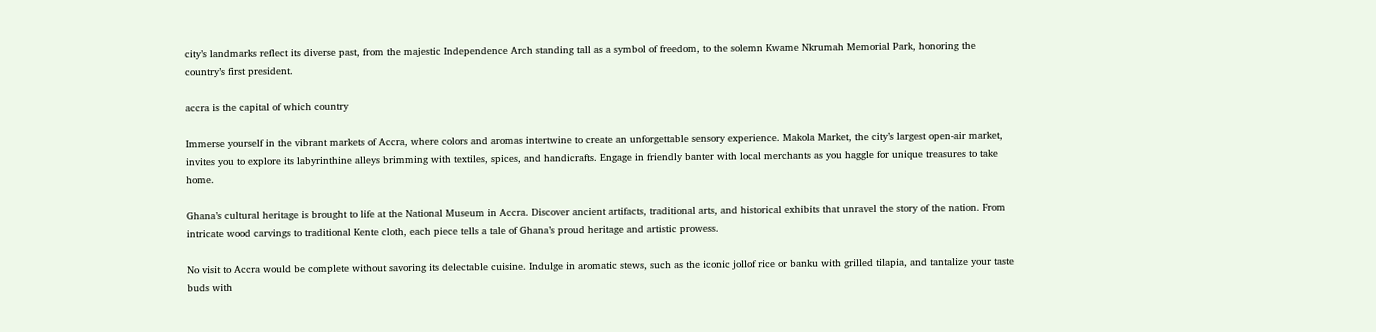city’s landmarks reflect its diverse past, from the majestic Independence Arch standing tall as a symbol of freedom, to the solemn Kwame Nkrumah Memorial Park, honoring the country’s first president.

accra is the capital of which country

Immerse yourself in the vibrant markets of Accra, where colors and aromas intertwine to create an unforgettable sensory experience. Makola Market, the city’s largest open-air market, invites you to explore its labyrinthine alleys brimming with textiles, spices, and handicrafts. Engage in friendly banter with local merchants as you haggle for unique treasures to take home.

Ghana’s cultural heritage is brought to life at the National Museum in Accra. Discover ancient artifacts, traditional arts, and historical exhibits that unravel the story of the nation. From intricate wood carvings to traditional Kente cloth, each piece tells a tale of Ghana’s proud heritage and artistic prowess.

No visit to Accra would be complete without savoring its delectable cuisine. Indulge in aromatic stews, such as the iconic jollof rice or banku with grilled tilapia, and tantalize your taste buds with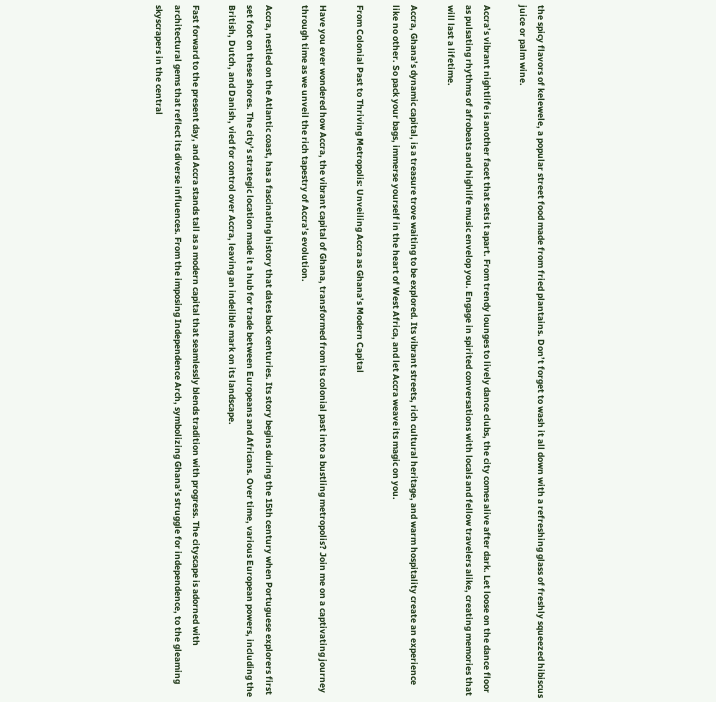the spicy flavors of kelewele, a popular street food made from fried plantains. Don’t forget to wash it all down with a refreshing glass of freshly squeezed hibiscus juice or palm wine.

Accra’s vibrant nightlife is another facet that sets it apart. From trendy lounges to lively dance clubs, the city comes alive after dark. Let loose on the dance floor as pulsating rhythms of afrobeats and highlife music envelop you. Engage in spirited conversations with locals and fellow travelers alike, creating memories that will last a lifetime.

Accra, Ghana’s dynamic capital, is a treasure trove waiting to be explored. Its vibrant streets, rich cultural heritage, and warm hospitality create an experience like no other. So pack your bags, immerse yourself in the heart of West Africa, and let Accra weave its magic on you.

From Colonial Past to Thriving Metropolis: Unveiling Accra as Ghana’s Modern Capital

Have you ever wondered how Accra, the vibrant capital of Ghana, transformed from its colonial past into a bustling metropolis? Join me on a captivating journey through time as we unveil the rich tapestry of Accra’s evolution.

Accra, nestled on the Atlantic coast, has a fascinating history that dates back centuries. Its story begins during the 15th century when Portuguese explorers first set foot on these shores. The city’s strategic location made it a hub for trade between Europeans and Africans. Over time, various European powers, including the British, Dutch, and Danish, vied for control over Accra, leaving an indelible mark on its landscape.

Fast forward to the present day, and Accra stands tall as a modern capital that seamlessly blends tradition with progress. The cityscape is adorned with architectural gems that reflect its diverse influences. From the imposing Independence Arch, symbolizing Ghana’s struggle for independence, to the gleaming skyscrapers in the central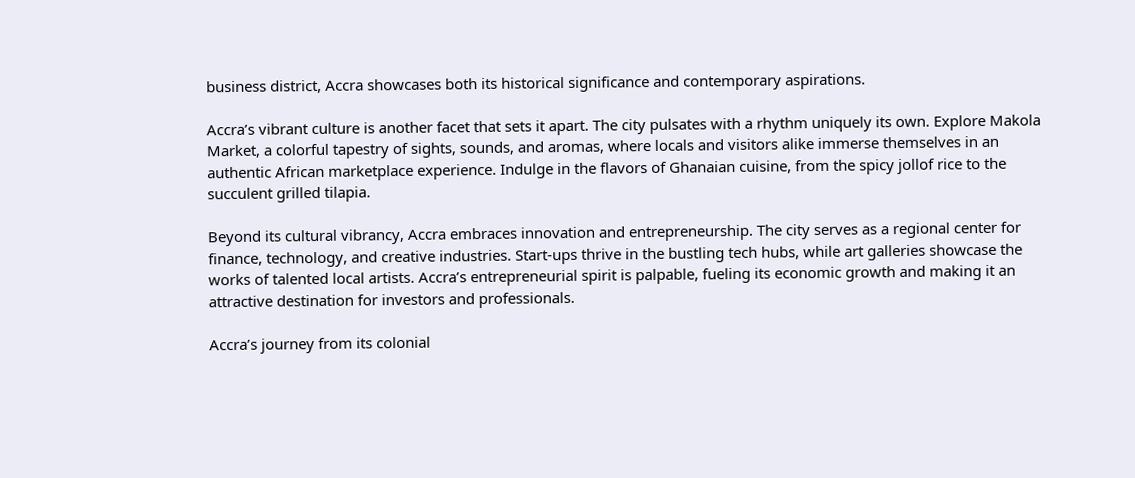business district, Accra showcases both its historical significance and contemporary aspirations.

Accra’s vibrant culture is another facet that sets it apart. The city pulsates with a rhythm uniquely its own. Explore Makola Market, a colorful tapestry of sights, sounds, and aromas, where locals and visitors alike immerse themselves in an authentic African marketplace experience. Indulge in the flavors of Ghanaian cuisine, from the spicy jollof rice to the succulent grilled tilapia.

Beyond its cultural vibrancy, Accra embraces innovation and entrepreneurship. The city serves as a regional center for finance, technology, and creative industries. Start-ups thrive in the bustling tech hubs, while art galleries showcase the works of talented local artists. Accra’s entrepreneurial spirit is palpable, fueling its economic growth and making it an attractive destination for investors and professionals.

Accra’s journey from its colonial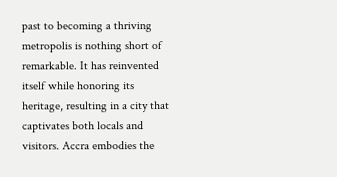past to becoming a thriving metropolis is nothing short of remarkable. It has reinvented itself while honoring its heritage, resulting in a city that captivates both locals and visitors. Accra embodies the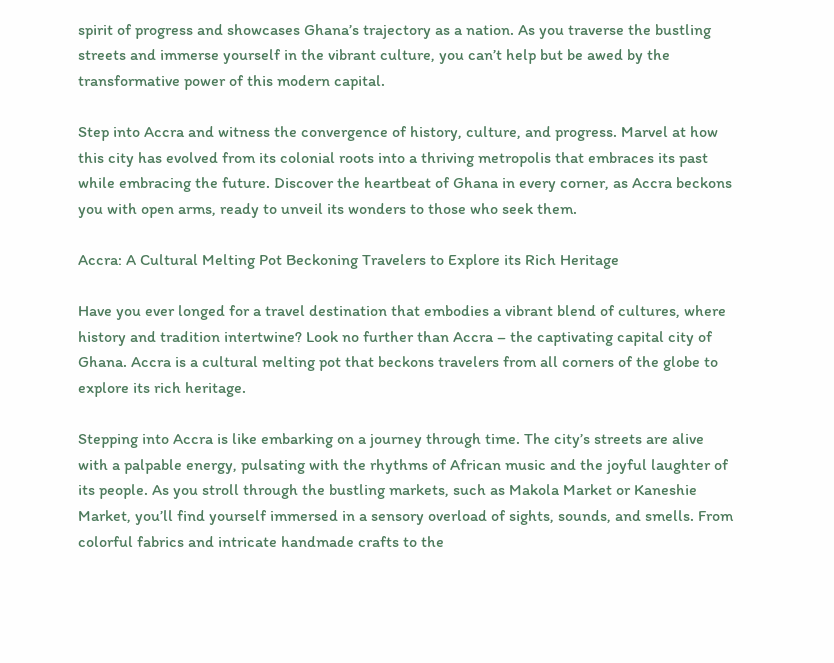spirit of progress and showcases Ghana’s trajectory as a nation. As you traverse the bustling streets and immerse yourself in the vibrant culture, you can’t help but be awed by the transformative power of this modern capital.

Step into Accra and witness the convergence of history, culture, and progress. Marvel at how this city has evolved from its colonial roots into a thriving metropolis that embraces its past while embracing the future. Discover the heartbeat of Ghana in every corner, as Accra beckons you with open arms, ready to unveil its wonders to those who seek them.

Accra: A Cultural Melting Pot Beckoning Travelers to Explore its Rich Heritage

Have you ever longed for a travel destination that embodies a vibrant blend of cultures, where history and tradition intertwine? Look no further than Accra – the captivating capital city of Ghana. Accra is a cultural melting pot that beckons travelers from all corners of the globe to explore its rich heritage.

Stepping into Accra is like embarking on a journey through time. The city’s streets are alive with a palpable energy, pulsating with the rhythms of African music and the joyful laughter of its people. As you stroll through the bustling markets, such as Makola Market or Kaneshie Market, you’ll find yourself immersed in a sensory overload of sights, sounds, and smells. From colorful fabrics and intricate handmade crafts to the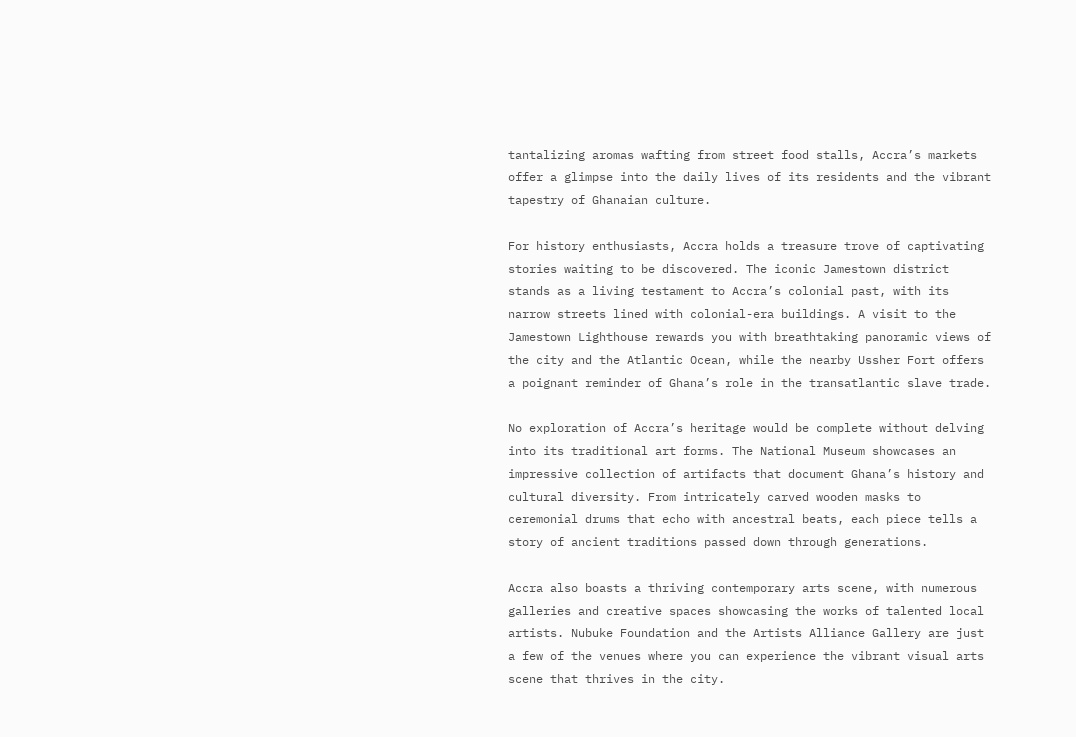tantalizing aromas wafting from street food stalls, Accra’s markets offer a glimpse into the daily lives of its residents and the vibrant tapestry of Ghanaian culture.

For history enthusiasts, Accra holds a treasure trove of captivating stories waiting to be discovered. The iconic Jamestown district stands as a living testament to Accra’s colonial past, with its narrow streets lined with colonial-era buildings. A visit to the Jamestown Lighthouse rewards you with breathtaking panoramic views of the city and the Atlantic Ocean, while the nearby Ussher Fort offers a poignant reminder of Ghana’s role in the transatlantic slave trade.

No exploration of Accra’s heritage would be complete without delving into its traditional art forms. The National Museum showcases an impressive collection of artifacts that document Ghana’s history and cultural diversity. From intricately carved wooden masks to ceremonial drums that echo with ancestral beats, each piece tells a story of ancient traditions passed down through generations.

Accra also boasts a thriving contemporary arts scene, with numerous galleries and creative spaces showcasing the works of talented local artists. Nubuke Foundation and the Artists Alliance Gallery are just a few of the venues where you can experience the vibrant visual arts scene that thrives in the city.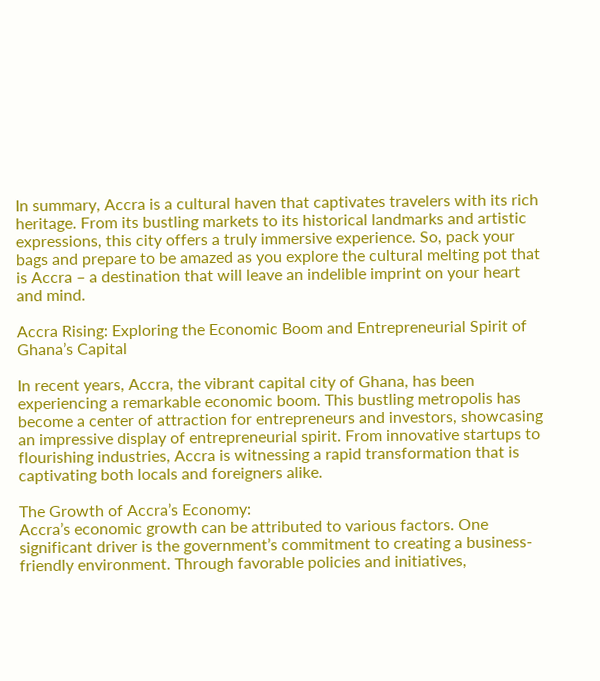In summary, Accra is a cultural haven that captivates travelers with its rich heritage. From its bustling markets to its historical landmarks and artistic expressions, this city offers a truly immersive experience. So, pack your bags and prepare to be amazed as you explore the cultural melting pot that is Accra – a destination that will leave an indelible imprint on your heart and mind.

Accra Rising: Exploring the Economic Boom and Entrepreneurial Spirit of Ghana’s Capital

In recent years, Accra, the vibrant capital city of Ghana, has been experiencing a remarkable economic boom. This bustling metropolis has become a center of attraction for entrepreneurs and investors, showcasing an impressive display of entrepreneurial spirit. From innovative startups to flourishing industries, Accra is witnessing a rapid transformation that is captivating both locals and foreigners alike.

The Growth of Accra’s Economy:
Accra’s economic growth can be attributed to various factors. One significant driver is the government’s commitment to creating a business-friendly environment. Through favorable policies and initiatives,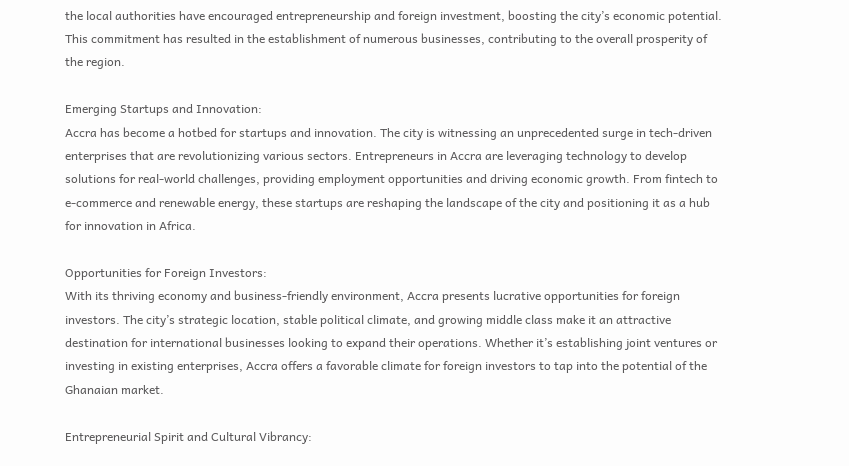the local authorities have encouraged entrepreneurship and foreign investment, boosting the city’s economic potential. This commitment has resulted in the establishment of numerous businesses, contributing to the overall prosperity of the region.

Emerging Startups and Innovation:
Accra has become a hotbed for startups and innovation. The city is witnessing an unprecedented surge in tech-driven enterprises that are revolutionizing various sectors. Entrepreneurs in Accra are leveraging technology to develop solutions for real-world challenges, providing employment opportunities and driving economic growth. From fintech to e-commerce and renewable energy, these startups are reshaping the landscape of the city and positioning it as a hub for innovation in Africa.

Opportunities for Foreign Investors:
With its thriving economy and business-friendly environment, Accra presents lucrative opportunities for foreign investors. The city’s strategic location, stable political climate, and growing middle class make it an attractive destination for international businesses looking to expand their operations. Whether it’s establishing joint ventures or investing in existing enterprises, Accra offers a favorable climate for foreign investors to tap into the potential of the Ghanaian market.

Entrepreneurial Spirit and Cultural Vibrancy: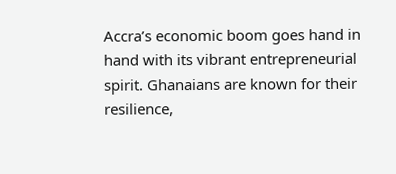Accra’s economic boom goes hand in hand with its vibrant entrepreneurial spirit. Ghanaians are known for their resilience,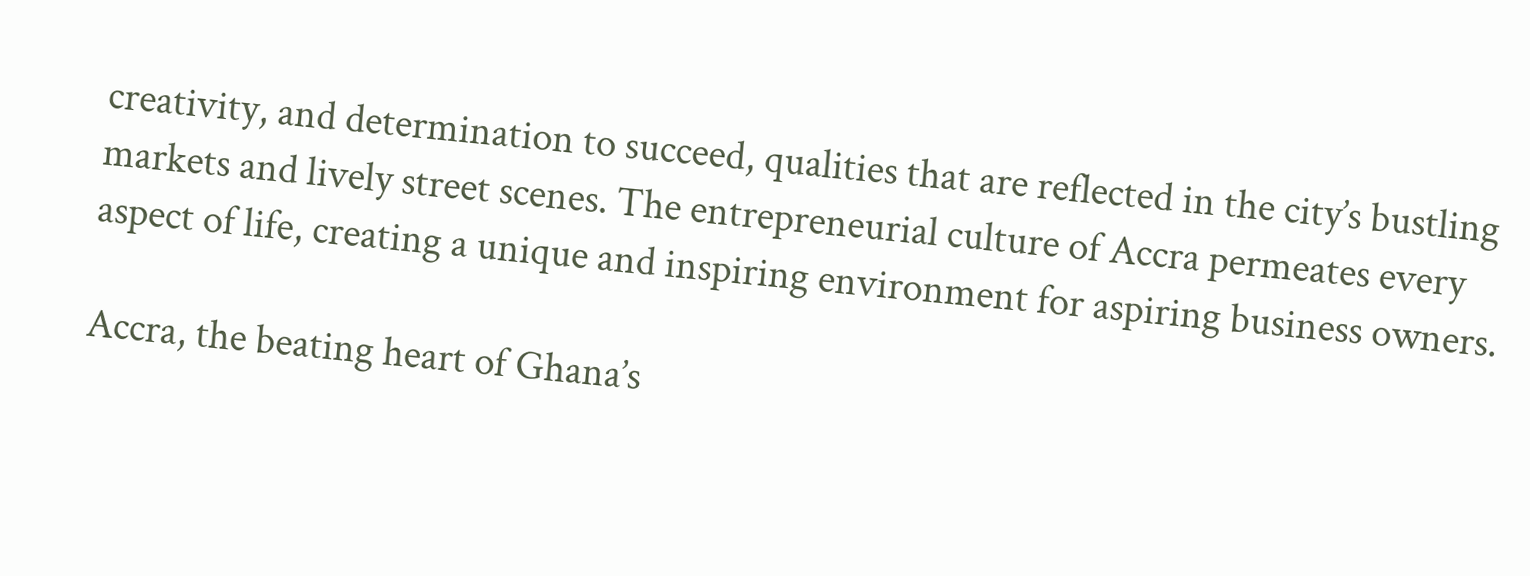creativity, and determination to succeed, qualities that are reflected in the city’s bustling markets and lively street scenes. The entrepreneurial culture of Accra permeates every aspect of life, creating a unique and inspiring environment for aspiring business owners.

Accra, the beating heart of Ghana’s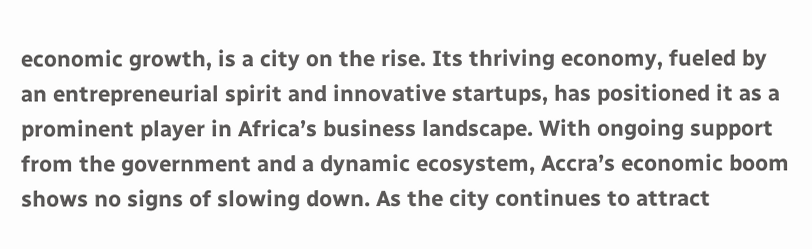economic growth, is a city on the rise. Its thriving economy, fueled by an entrepreneurial spirit and innovative startups, has positioned it as a prominent player in Africa’s business landscape. With ongoing support from the government and a dynamic ecosystem, Accra’s economic boom shows no signs of slowing down. As the city continues to attract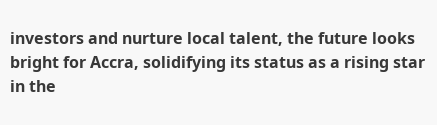investors and nurture local talent, the future looks bright for Accra, solidifying its status as a rising star in the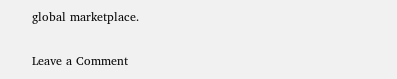global marketplace.

Leave a Comment